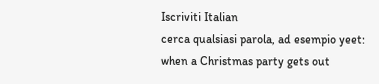Iscriviti Italian
cerca qualsiasi parola, ad esempio yeet:
when a Christmas party gets out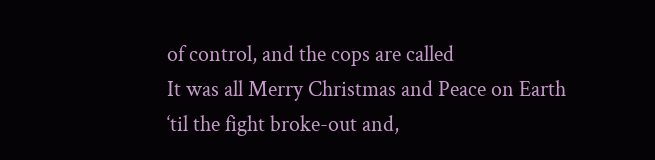of control, and the cops are called
It was all Merry Christmas and Peace on Earth ‘til the fight broke-out and,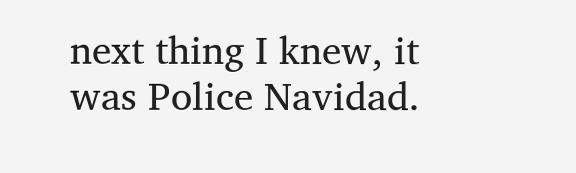next thing I knew, it was Police Navidad.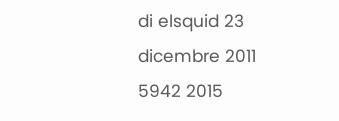di elsquid 23 dicembre 2011
5942 2015